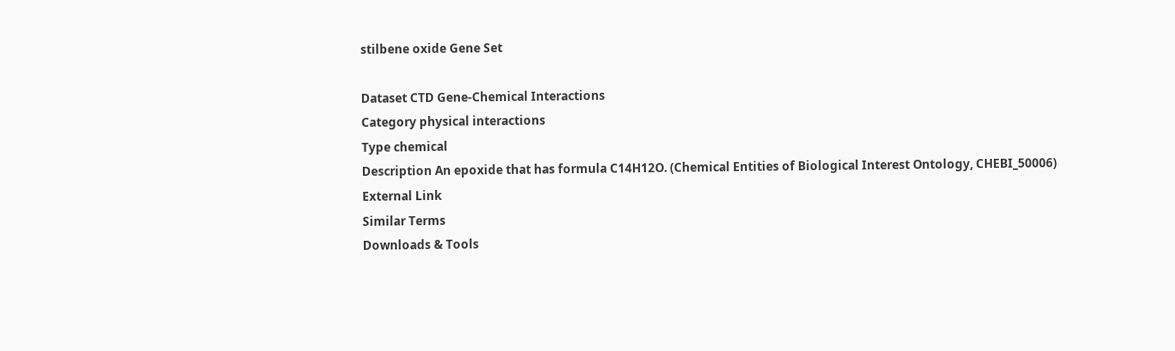stilbene oxide Gene Set

Dataset CTD Gene-Chemical Interactions
Category physical interactions
Type chemical
Description An epoxide that has formula C14H12O. (Chemical Entities of Biological Interest Ontology, CHEBI_50006)
External Link
Similar Terms
Downloads & Tools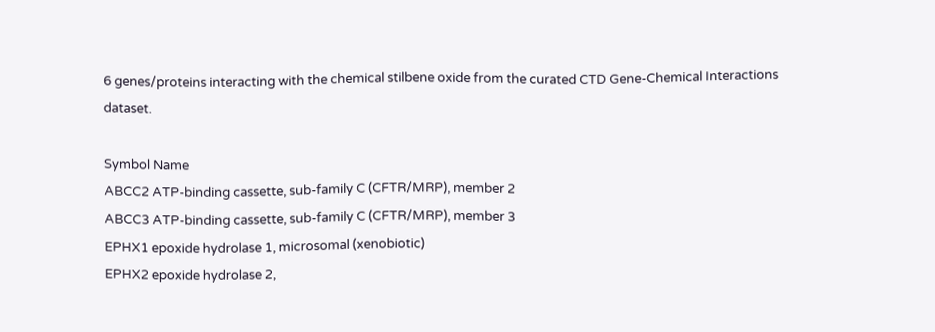6 genes/proteins interacting with the chemical stilbene oxide from the curated CTD Gene-Chemical Interactions dataset.

Symbol Name
ABCC2 ATP-binding cassette, sub-family C (CFTR/MRP), member 2
ABCC3 ATP-binding cassette, sub-family C (CFTR/MRP), member 3
EPHX1 epoxide hydrolase 1, microsomal (xenobiotic)
EPHX2 epoxide hydrolase 2,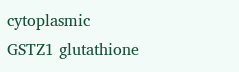cytoplasmic
GSTZ1 glutathione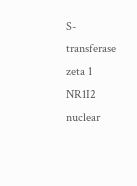S-transferase zeta 1
NR1I2 nuclear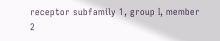receptor subfamily 1, group I, member 2